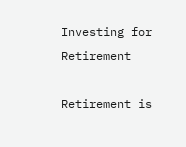Investing for Retirement

Retirement is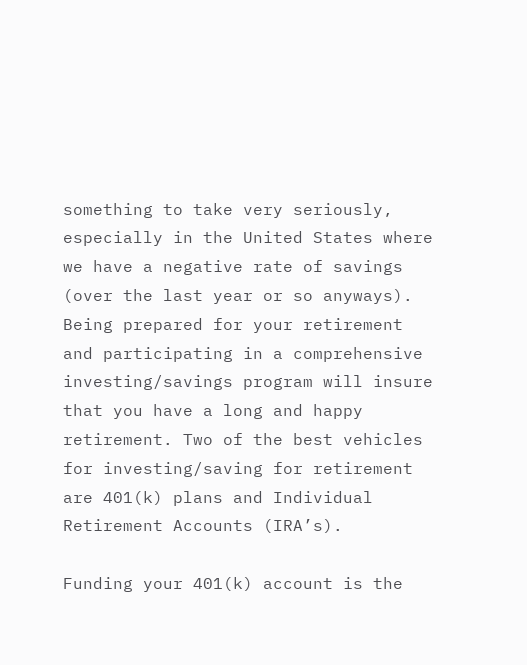something to take very seriously, especially in the United States where we have a negative rate of savings (over the last year or so anyways). Being prepared for your retirement and participating in a comprehensive investing/savings program will insure that you have a long and happy retirement. Two of the best vehicles for investing/saving for retirement are 401(k) plans and Individual Retirement Accounts (IRA’s).

Funding your 401(k) account is the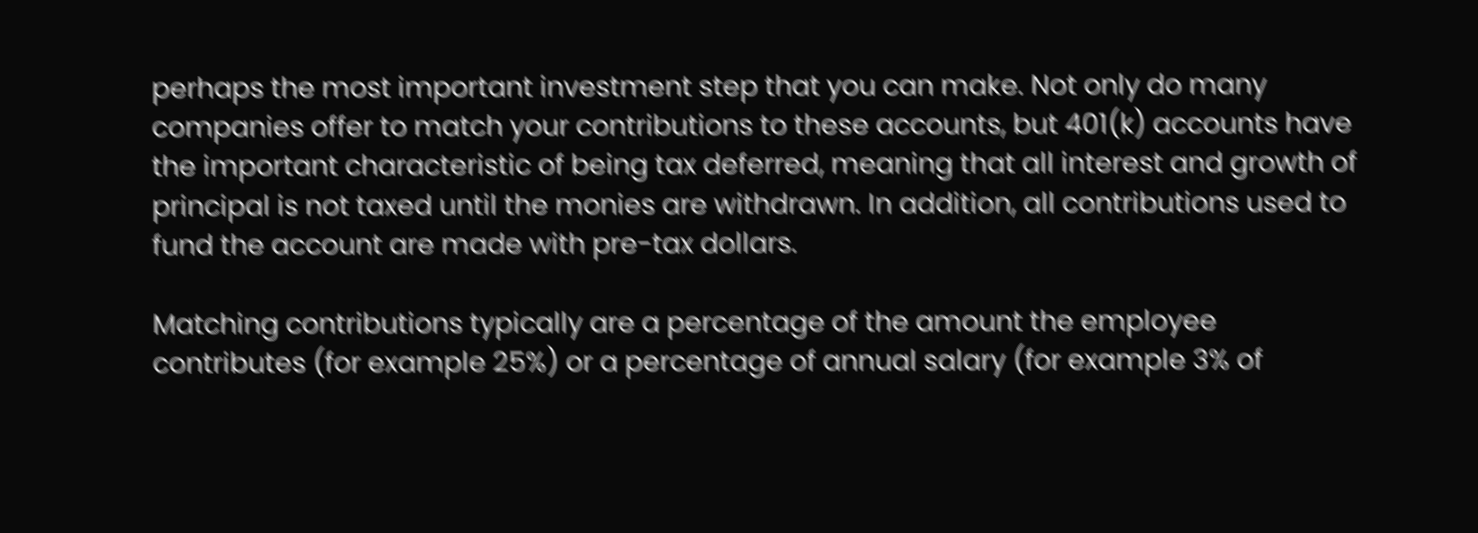perhaps the most important investment step that you can make. Not only do many companies offer to match your contributions to these accounts, but 401(k) accounts have the important characteristic of being tax deferred, meaning that all interest and growth of principal is not taxed until the monies are withdrawn. In addition, all contributions used to fund the account are made with pre-tax dollars.

Matching contributions typically are a percentage of the amount the employee contributes (for example 25%) or a percentage of annual salary (for example 3% of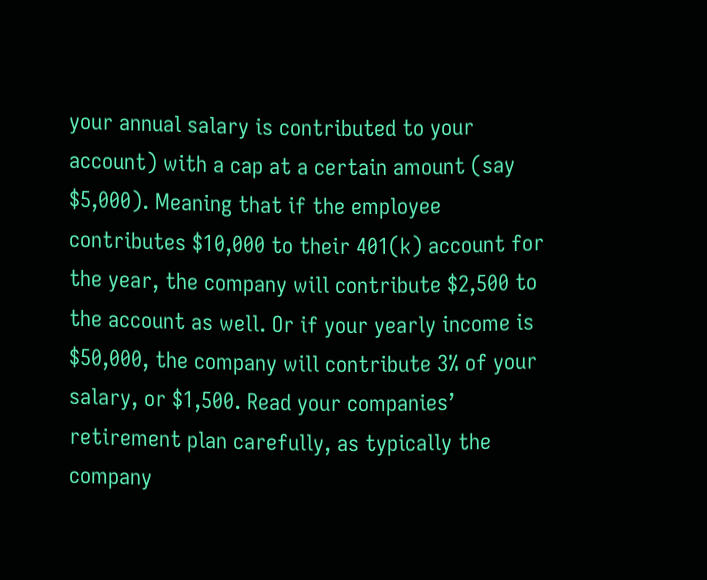your annual salary is contributed to your account) with a cap at a certain amount (say $5,000). Meaning that if the employee contributes $10,000 to their 401(k) account for the year, the company will contribute $2,500 to the account as well. Or if your yearly income is $50,000, the company will contribute 3% of your salary, or $1,500. Read your companies’ retirement plan carefully, as typically the company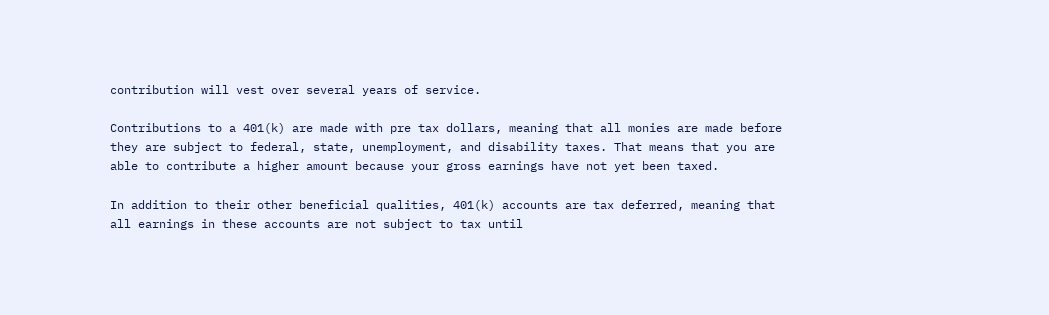contribution will vest over several years of service.

Contributions to a 401(k) are made with pre tax dollars, meaning that all monies are made before they are subject to federal, state, unemployment, and disability taxes. That means that you are able to contribute a higher amount because your gross earnings have not yet been taxed.

In addition to their other beneficial qualities, 401(k) accounts are tax deferred, meaning that all earnings in these accounts are not subject to tax until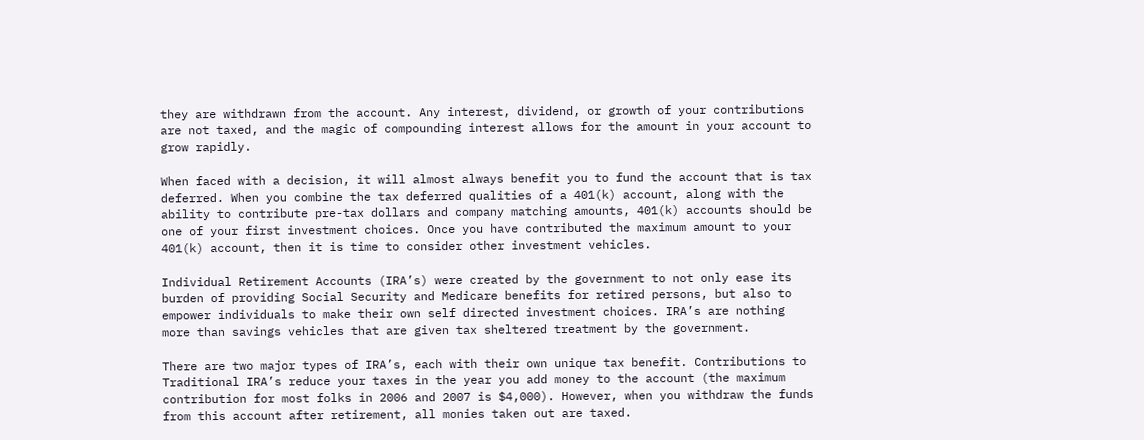they are withdrawn from the account. Any interest, dividend, or growth of your contributions are not taxed, and the magic of compounding interest allows for the amount in your account to grow rapidly.

When faced with a decision, it will almost always benefit you to fund the account that is tax deferred. When you combine the tax deferred qualities of a 401(k) account, along with the ability to contribute pre-tax dollars and company matching amounts, 401(k) accounts should be one of your first investment choices. Once you have contributed the maximum amount to your 401(k) account, then it is time to consider other investment vehicles.

Individual Retirement Accounts (IRA’s) were created by the government to not only ease its burden of providing Social Security and Medicare benefits for retired persons, but also to empower individuals to make their own self directed investment choices. IRA’s are nothing more than savings vehicles that are given tax sheltered treatment by the government.

There are two major types of IRA’s, each with their own unique tax benefit. Contributions to Traditional IRA’s reduce your taxes in the year you add money to the account (the maximum contribution for most folks in 2006 and 2007 is $4,000). However, when you withdraw the funds from this account after retirement, all monies taken out are taxed.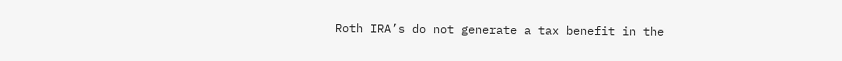Roth IRA’s do not generate a tax benefit in the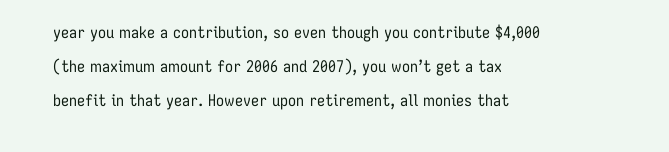year you make a contribution, so even though you contribute $4,000 (the maximum amount for 2006 and 2007), you won’t get a tax benefit in that year. However upon retirement, all monies that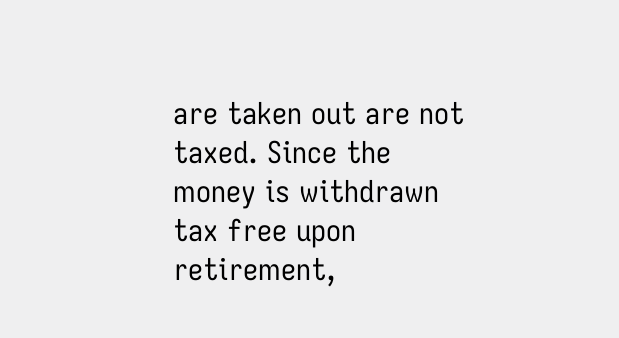are taken out are not taxed. Since the money is withdrawn tax free upon retirement,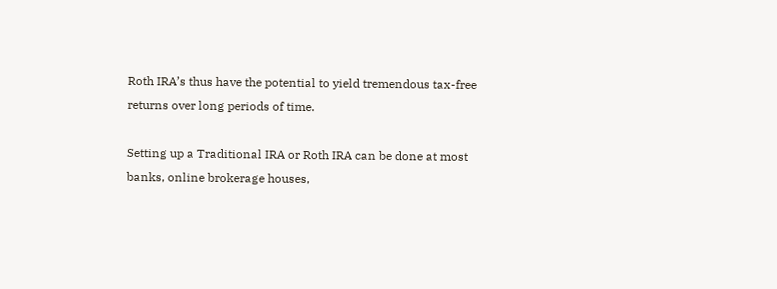Roth IRA’s thus have the potential to yield tremendous tax-free returns over long periods of time.

Setting up a Traditional IRA or Roth IRA can be done at most banks, online brokerage houses,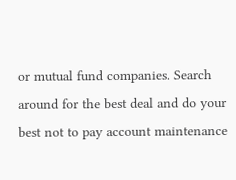or mutual fund companies. Search around for the best deal and do your best not to pay account maintenance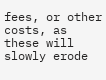fees, or other costs, as these will slowly erode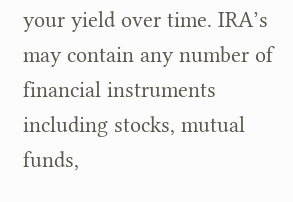your yield over time. IRA’s may contain any number of financial instruments including stocks, mutual funds,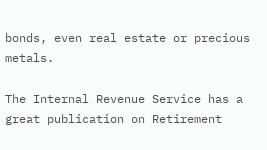bonds, even real estate or precious metals.

The Internal Revenue Service has a great publication on Retirement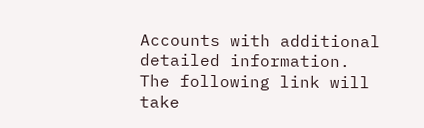Accounts with additional detailed information. The following link will take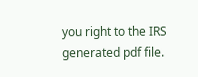you right to the IRS generated pdf file.